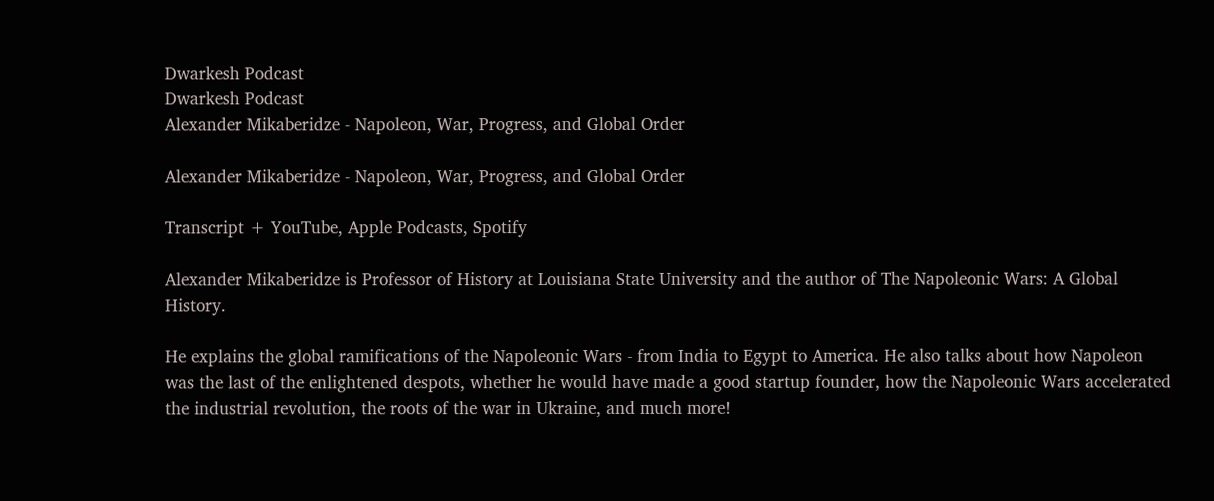Dwarkesh Podcast
Dwarkesh Podcast
Alexander Mikaberidze - Napoleon, War, Progress, and Global Order

Alexander Mikaberidze - Napoleon, War, Progress, and Global Order

Transcript + YouTube, Apple Podcasts, Spotify

Alexander Mikaberidze is Professor of History at Louisiana State University and the author of The Napoleonic Wars: A Global History.

He explains the global ramifications of the Napoleonic Wars - from India to Egypt to America. He also talks about how Napoleon was the last of the enlightened despots, whether he would have made a good startup founder, how the Napoleonic Wars accelerated the industrial revolution, the roots of the war in Ukraine, and much more!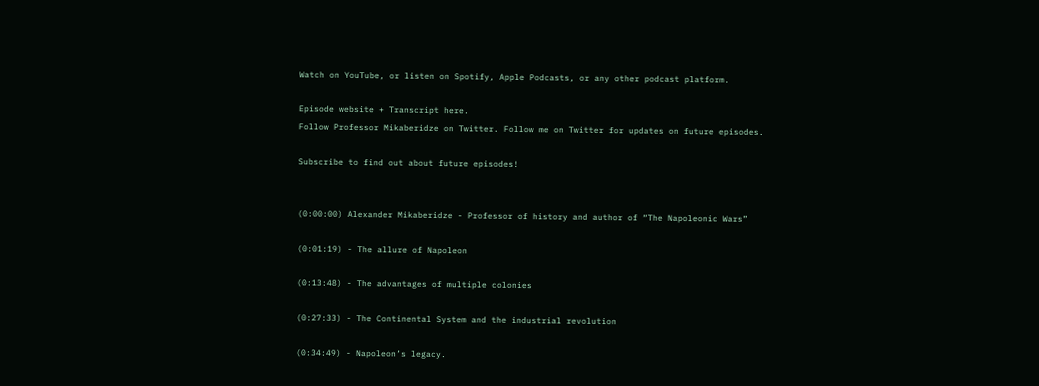Watch on YouTube, or listen on Spotify, Apple Podcasts, or any other podcast platform.

Episode website + Transcript here.
Follow Professor Mikaberidze on Twitter. Follow me on Twitter for updates on future episodes.

Subscribe to find out about future episodes!


(0:00:00) Alexander Mikaberidze - Professor of history and author of “The Napoleonic Wars”

(0:01:19) - The allure of Napoleon

(0:13:48) - The advantages of multiple colonies

(0:27:33) - The Continental System and the industrial revolution

(0:34:49) - Napoleon’s legacy.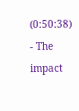(0:50:38) - The impact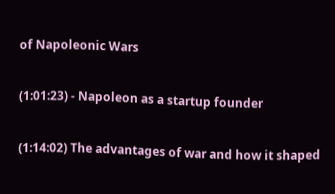of Napoleonic Wars

(1:01:23) - Napoleon as a startup founder

(1:14:02) The advantages of war and how it shaped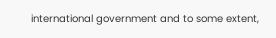international government and to some extent,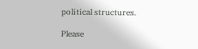political structures.

Please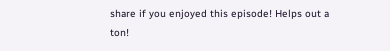share if you enjoyed this episode! Helps out a ton!